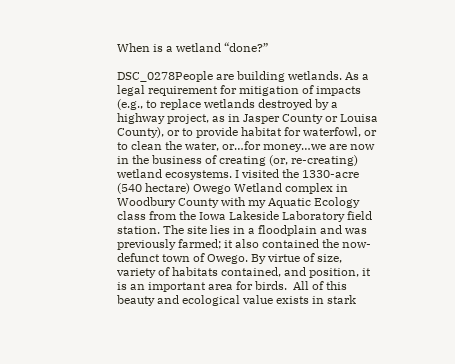When is a wetland “done?”

DSC_0278People are building wetlands. As a legal requirement for mitigation of impacts (e.g., to replace wetlands destroyed by a highway project, as in Jasper County or Louisa County), or to provide habitat for waterfowl, or to clean the water, or…for money…we are now in the business of creating (or, re-creating) wetland ecosystems. I visited the 1330-acre (540 hectare) Owego Wetland complex in Woodbury County with my Aquatic Ecology class from the Iowa Lakeside Laboratory field station. The site lies in a floodplain and was previously farmed; it also contained the now-defunct town of Owego. By virtue of size, variety of habitats contained, and position, it is an important area for birds.  All of this beauty and ecological value exists in stark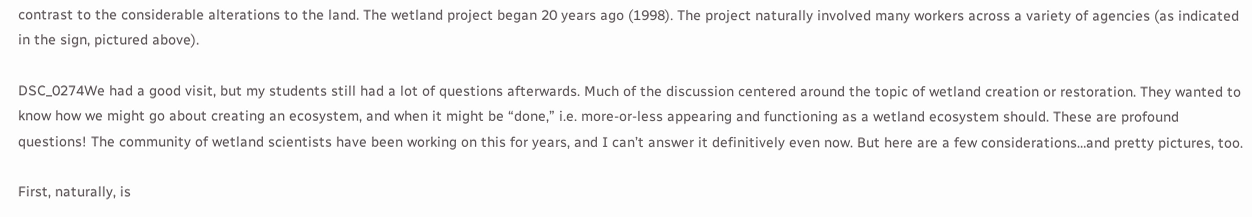contrast to the considerable alterations to the land. The wetland project began 20 years ago (1998). The project naturally involved many workers across a variety of agencies (as indicated in the sign, pictured above).

DSC_0274We had a good visit, but my students still had a lot of questions afterwards. Much of the discussion centered around the topic of wetland creation or restoration. They wanted to know how we might go about creating an ecosystem, and when it might be “done,” i.e. more-or-less appearing and functioning as a wetland ecosystem should. These are profound questions! The community of wetland scientists have been working on this for years, and I can’t answer it definitively even now. But here are a few considerations…and pretty pictures, too.

First, naturally, is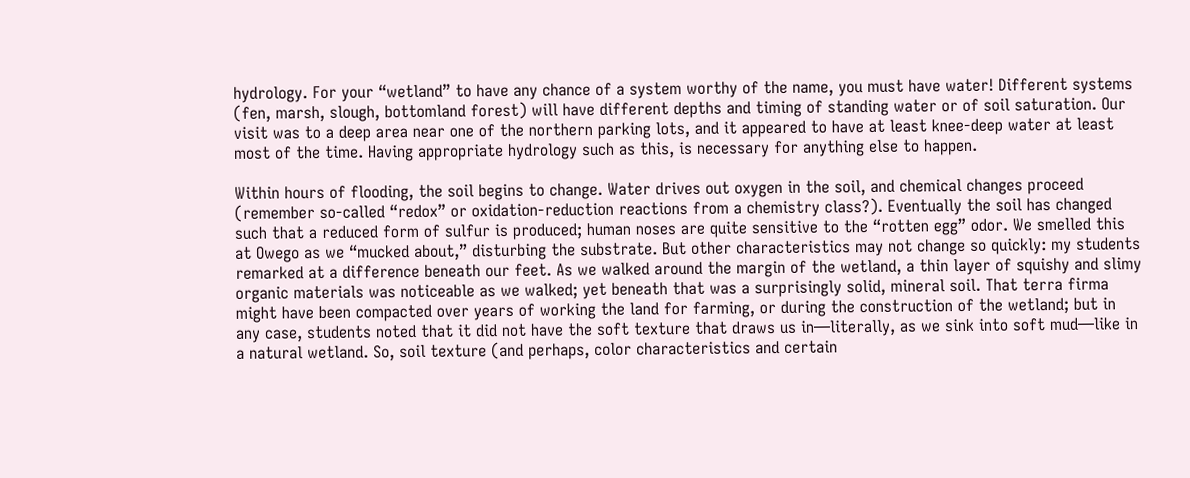hydrology. For your “wetland” to have any chance of a system worthy of the name, you must have water! Different systems (fen, marsh, slough, bottomland forest) will have different depths and timing of standing water or of soil saturation. Our visit was to a deep area near one of the northern parking lots, and it appeared to have at least knee-deep water at least most of the time. Having appropriate hydrology such as this, is necessary for anything else to happen.

Within hours of flooding, the soil begins to change. Water drives out oxygen in the soil, and chemical changes proceed (remember so-called “redox” or oxidation-reduction reactions from a chemistry class?). Eventually the soil has changed such that a reduced form of sulfur is produced; human noses are quite sensitive to the “rotten egg” odor. We smelled this at Owego as we “mucked about,” disturbing the substrate. But other characteristics may not change so quickly: my students remarked at a difference beneath our feet. As we walked around the margin of the wetland, a thin layer of squishy and slimy organic materials was noticeable as we walked; yet beneath that was a surprisingly solid, mineral soil. That terra firma might have been compacted over years of working the land for farming, or during the construction of the wetland; but in any case, students noted that it did not have the soft texture that draws us in—literally, as we sink into soft mud—like in a natural wetland. So, soil texture (and perhaps, color characteristics and certain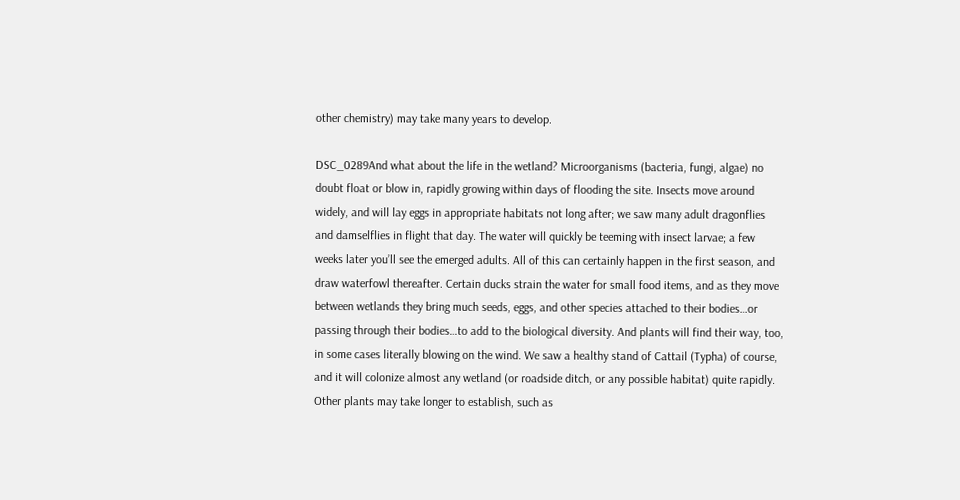other chemistry) may take many years to develop.

DSC_0289And what about the life in the wetland? Microorganisms (bacteria, fungi, algae) no doubt float or blow in, rapidly growing within days of flooding the site. Insects move around widely, and will lay eggs in appropriate habitats not long after; we saw many adult dragonflies and damselflies in flight that day. The water will quickly be teeming with insect larvae; a few weeks later you’ll see the emerged adults. All of this can certainly happen in the first season, and draw waterfowl thereafter. Certain ducks strain the water for small food items, and as they move between wetlands they bring much seeds, eggs, and other species attached to their bodies…or passing through their bodies…to add to the biological diversity. And plants will find their way, too, in some cases literally blowing on the wind. We saw a healthy stand of Cattail (Typha) of course, and it will colonize almost any wetland (or roadside ditch, or any possible habitat) quite rapidly. Other plants may take longer to establish, such as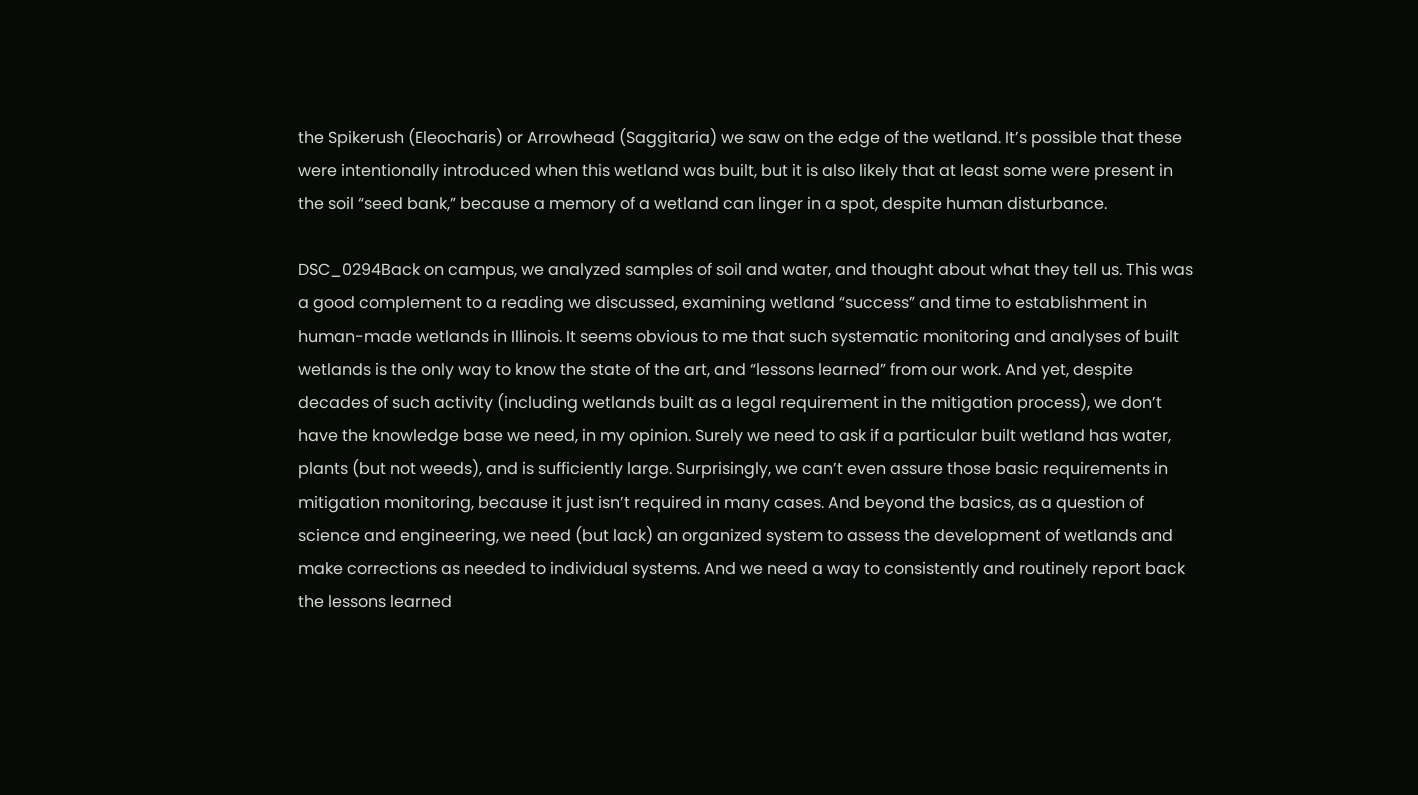the Spikerush (Eleocharis) or Arrowhead (Saggitaria) we saw on the edge of the wetland. It’s possible that these were intentionally introduced when this wetland was built, but it is also likely that at least some were present in the soil “seed bank,” because a memory of a wetland can linger in a spot, despite human disturbance.

DSC_0294Back on campus, we analyzed samples of soil and water, and thought about what they tell us. This was a good complement to a reading we discussed, examining wetland “success” and time to establishment in human-made wetlands in Illinois. It seems obvious to me that such systematic monitoring and analyses of built wetlands is the only way to know the state of the art, and “lessons learned” from our work. And yet, despite decades of such activity (including wetlands built as a legal requirement in the mitigation process), we don’t have the knowledge base we need, in my opinion. Surely we need to ask if a particular built wetland has water, plants (but not weeds), and is sufficiently large. Surprisingly, we can’t even assure those basic requirements in mitigation monitoring, because it just isn’t required in many cases. And beyond the basics, as a question of science and engineering, we need (but lack) an organized system to assess the development of wetlands and make corrections as needed to individual systems. And we need a way to consistently and routinely report back the lessons learned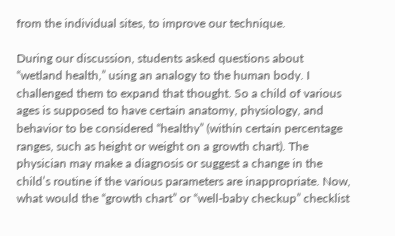from the individual sites, to improve our technique.

During our discussion, students asked questions about “wetland health,” using an analogy to the human body. I challenged them to expand that thought. So a child of various ages is supposed to have certain anatomy, physiology, and behavior to be considered “healthy” (within certain percentage ranges, such as height or weight on a growth chart). The physician may make a diagnosis or suggest a change in the child’s routine if the various parameters are inappropriate. Now, what would the “growth chart” or “well-baby checkup” checklist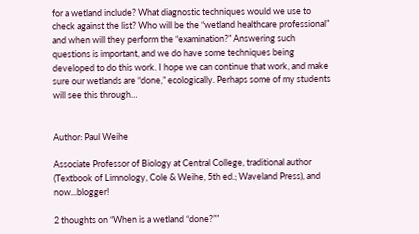for a wetland include? What diagnostic techniques would we use to check against the list? Who will be the “wetland healthcare professional” and when will they perform the “examination?” Answering such questions is important, and we do have some techniques being developed to do this work. I hope we can continue that work, and make sure our wetlands are “done,” ecologically. Perhaps some of my students will see this through…


Author: Paul Weihe

Associate Professor of Biology at Central College, traditional author (Textbook of Limnology, Cole & Weihe, 5th ed.; Waveland Press), and now...blogger!

2 thoughts on “When is a wetland “done?””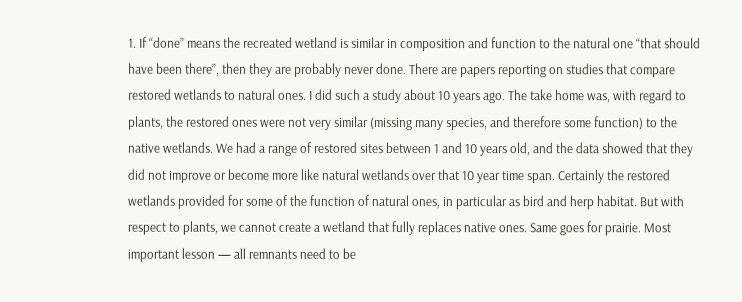1. If “done” means the recreated wetland is similar in composition and function to the natural one “that should have been there”, then they are probably never done. There are papers reporting on studies that compare restored wetlands to natural ones. I did such a study about 10 years ago. The take home was, with regard to plants, the restored ones were not very similar (missing many species, and therefore some function) to the native wetlands. We had a range of restored sites between 1 and 10 years old, and the data showed that they did not improve or become more like natural wetlands over that 10 year time span. Certainly the restored wetlands provided for some of the function of natural ones, in particular as bird and herp habitat. But with respect to plants, we cannot create a wetland that fully replaces native ones. Same goes for prairie. Most important lesson — all remnants need to be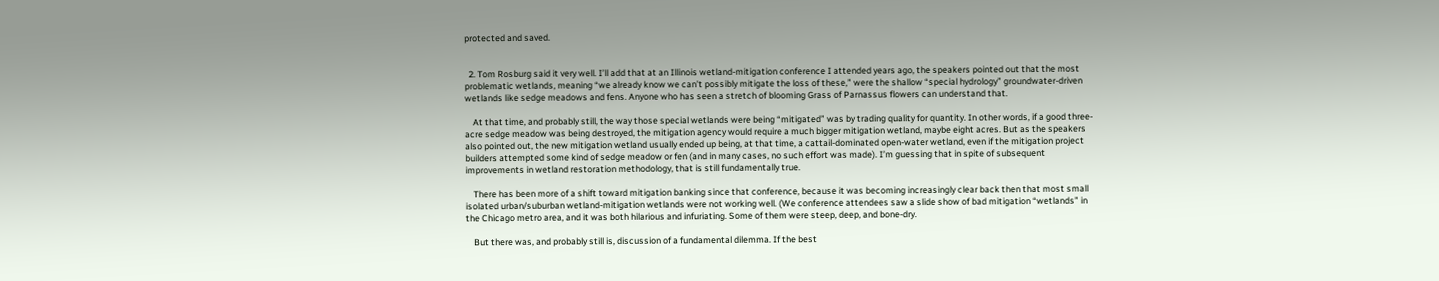protected and saved.


  2. Tom Rosburg said it very well. I’ll add that at an Illinois wetland-mitigation conference I attended years ago, the speakers pointed out that the most problematic wetlands, meaning “we already know we can’t possibly mitigate the loss of these,” were the shallow “special hydrology” groundwater-driven wetlands like sedge meadows and fens. Anyone who has seen a stretch of blooming Grass of Parnassus flowers can understand that.

    At that time, and probably still, the way those special wetlands were being “mitigated” was by trading quality for quantity. In other words, if a good three-acre sedge meadow was being destroyed, the mitigation agency would require a much bigger mitigation wetland, maybe eight acres. But as the speakers also pointed out, the new mitigation wetland usually ended up being, at that time, a cattail-dominated open-water wetland, even if the mitigation project builders attempted some kind of sedge meadow or fen (and in many cases, no such effort was made). I’m guessing that in spite of subsequent improvements in wetland restoration methodology, that is still fundamentally true.

    There has been more of a shift toward mitigation banking since that conference, because it was becoming increasingly clear back then that most small isolated urban/suburban wetland-mitigation wetlands were not working well. (We conference attendees saw a slide show of bad mitigation “wetlands” in the Chicago metro area, and it was both hilarious and infuriating. Some of them were steep, deep, and bone-dry.

    But there was, and probably still is, discussion of a fundamental dilemma. If the best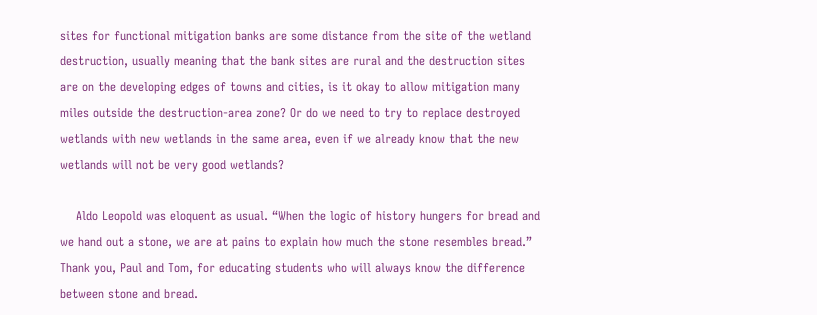sites for functional mitigation banks are some distance from the site of the wetland destruction, usually meaning that the bank sites are rural and the destruction sites are on the developing edges of towns and cities, is it okay to allow mitigation many miles outside the destruction-area zone? Or do we need to try to replace destroyed wetlands with new wetlands in the same area, even if we already know that the new wetlands will not be very good wetlands?

    Aldo Leopold was eloquent as usual. “When the logic of history hungers for bread and we hand out a stone, we are at pains to explain how much the stone resembles bread.” Thank you, Paul and Tom, for educating students who will always know the difference between stone and bread.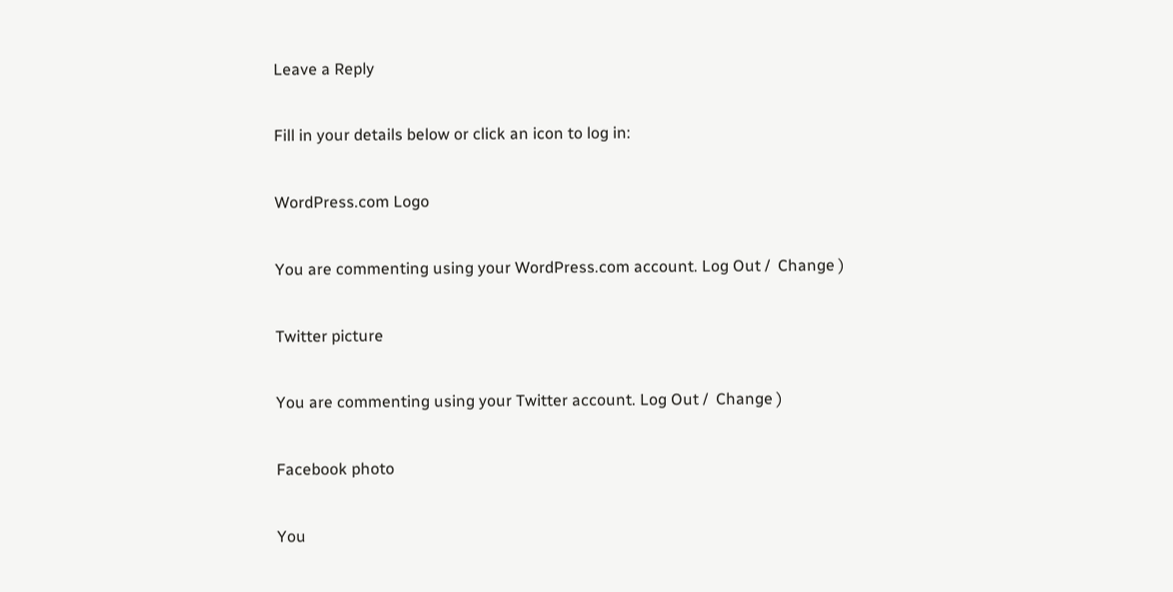Leave a Reply

Fill in your details below or click an icon to log in:

WordPress.com Logo

You are commenting using your WordPress.com account. Log Out /  Change )

Twitter picture

You are commenting using your Twitter account. Log Out /  Change )

Facebook photo

You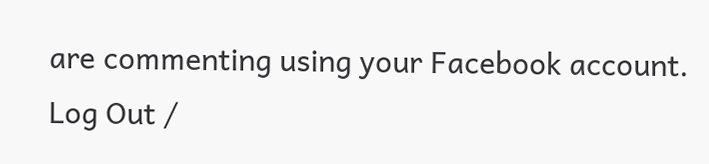are commenting using your Facebook account. Log Out /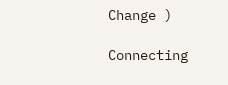Change )

Connecting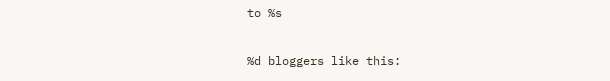to %s

%d bloggers like this: